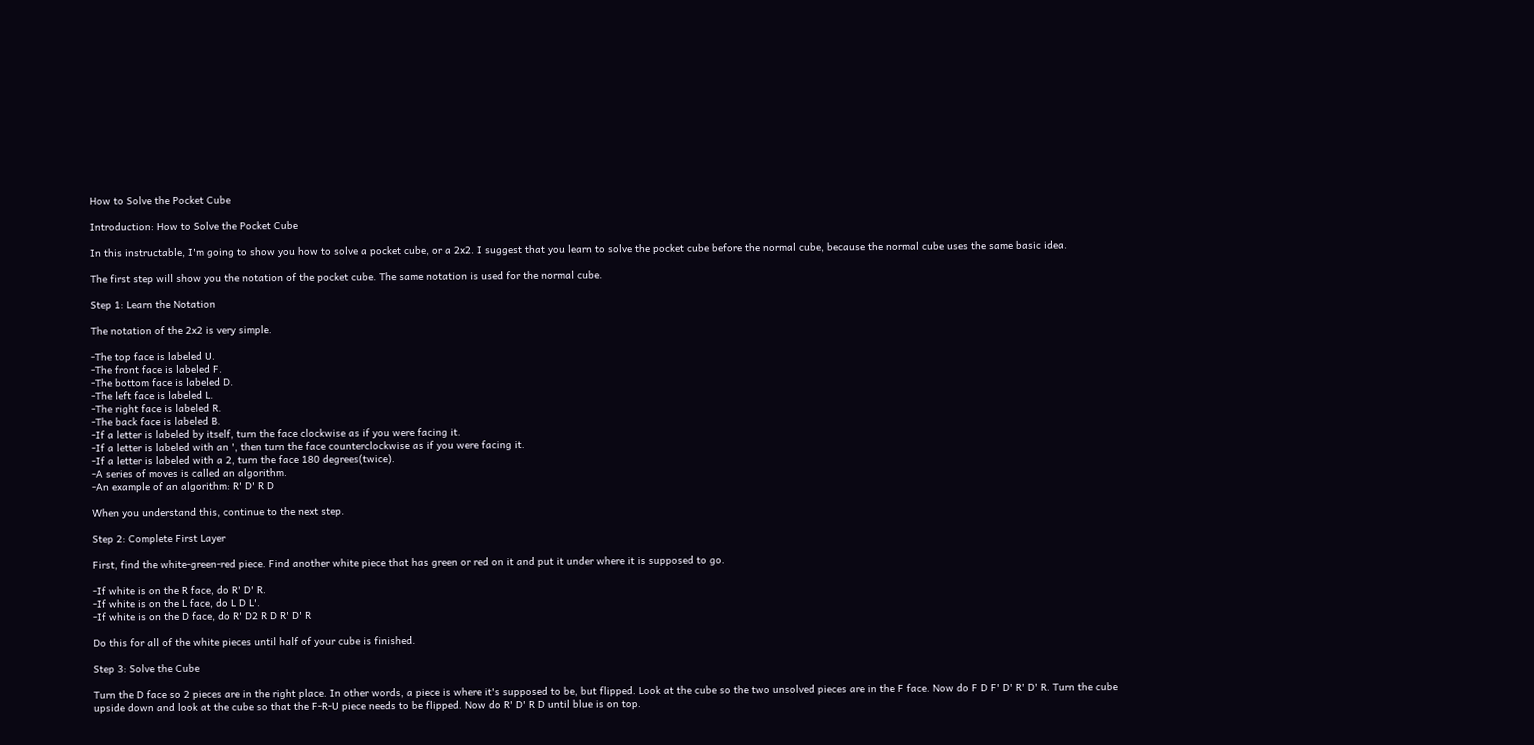How to Solve the Pocket Cube

Introduction: How to Solve the Pocket Cube

In this instructable, I'm going to show you how to solve a pocket cube, or a 2x2. I suggest that you learn to solve the pocket cube before the normal cube, because the normal cube uses the same basic idea.

The first step will show you the notation of the pocket cube. The same notation is used for the normal cube.

Step 1: Learn the Notation

The notation of the 2x2 is very simple.

-The top face is labeled U.
-The front face is labeled F.
-The bottom face is labeled D.
-The left face is labeled L.
-The right face is labeled R.
-The back face is labeled B.
-If a letter is labeled by itself, turn the face clockwise as if you were facing it.
-If a letter is labeled with an ', then turn the face counterclockwise as if you were facing it.
-If a letter is labeled with a 2, turn the face 180 degrees(twice).
-A series of moves is called an algorithm.
-An example of an algorithm: R' D' R D

When you understand this, continue to the next step.

Step 2: Complete First Layer

First, find the white-green-red piece. Find another white piece that has green or red on it and put it under where it is supposed to go.

-If white is on the R face, do R' D' R.
-If white is on the L face, do L D L'.
-If white is on the D face, do R' D2 R D R' D' R

Do this for all of the white pieces until half of your cube is finished.

Step 3: Solve the Cube

Turn the D face so 2 pieces are in the right place. In other words, a piece is where it's supposed to be, but flipped. Look at the cube so the two unsolved pieces are in the F face. Now do F D F' D' R' D' R. Turn the cube upside down and look at the cube so that the F-R-U piece needs to be flipped. Now do R' D' R D until blue is on top.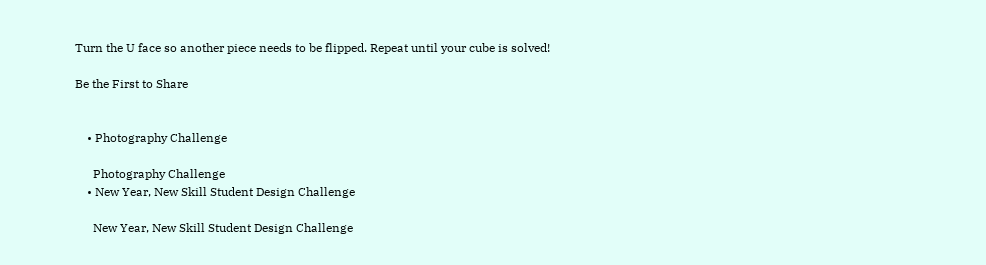Turn the U face so another piece needs to be flipped. Repeat until your cube is solved!

Be the First to Share


    • Photography Challenge

      Photography Challenge
    • New Year, New Skill Student Design Challenge

      New Year, New Skill Student Design Challenge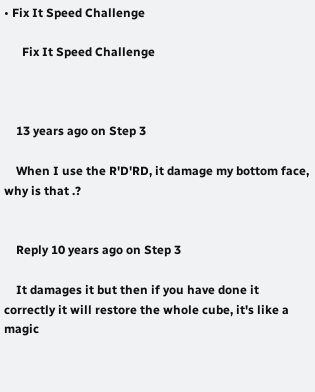• Fix It Speed Challenge

      Fix It Speed Challenge



    13 years ago on Step 3

    When I use the R'D'RD, it damage my bottom face, why is that .?


    Reply 10 years ago on Step 3

    It damages it but then if you have done it correctly it will restore the whole cube, it's like a magic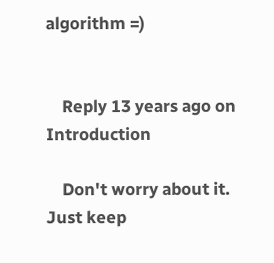algorithm =)


    Reply 13 years ago on Introduction

    Don't worry about it. Just keep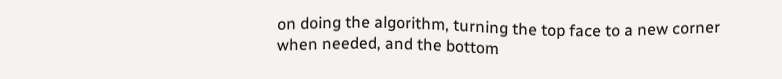on doing the algorithm, turning the top face to a new corner when needed, and the bottom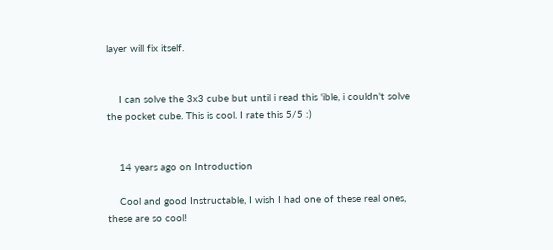layer will fix itself.


    I can solve the 3x3 cube but until i read this 'ible, i couldn't solve the pocket cube. This is cool. I rate this 5/5 :)


    14 years ago on Introduction

    Cool and good Instructable, I wish I had one of these real ones, these are so cool!